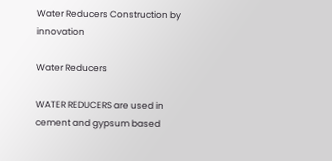Water Reducers Construction by innovation

Water Reducers

WATER REDUCERS are used in cement and gypsum based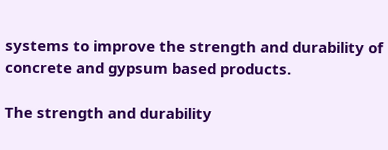systems to improve the strength and durability of concrete and gypsum based products.

The strength and durability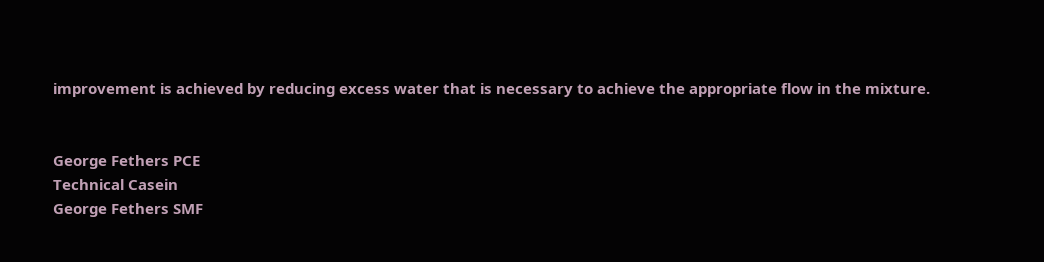improvement is achieved by reducing excess water that is necessary to achieve the appropriate flow in the mixture.


George Fethers PCE
Technical Casein
George Fethers SMF